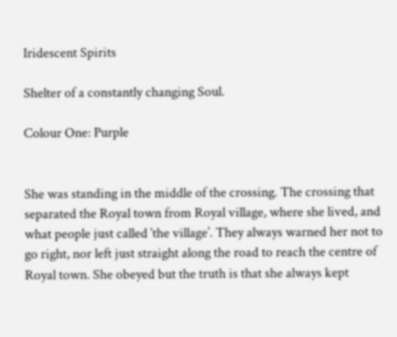Iridescent Spirits

Shelter of a constantly changing Soul.

Colour One: Purple


She was standing in the middle of the crossing. The crossing that separated the Royal town from Royal village, where she lived, and what people just called ‘the village’. They always warned her not to go right, nor left just straight along the road to reach the centre of Royal town. She obeyed but the truth is that she always kept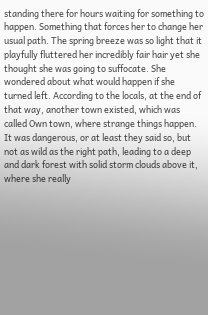standing there for hours waiting for something to happen. Something that forces her to change her usual path. The spring breeze was so light that it playfully fluttered her incredibly fair hair yet she thought she was going to suffocate. She wondered about what would happen if she turned left. According to the locals, at the end of that way, another town existed, which was called Own town, where strange things happen. It was dangerous, or at least they said so, but not as wild as the right path, leading to a deep and dark forest with solid storm clouds above it, where she really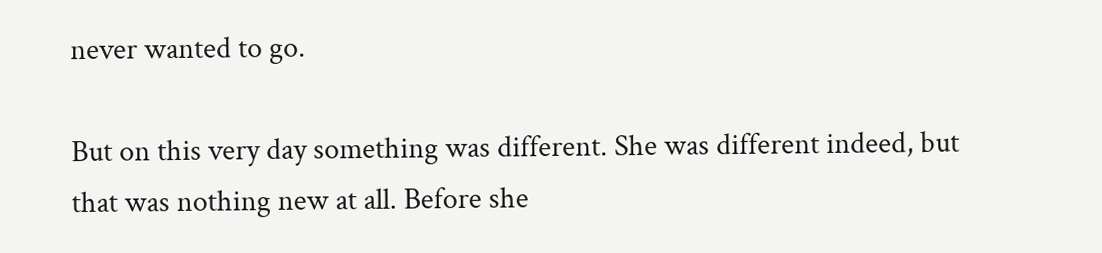never wanted to go.

But on this very day something was different. She was different indeed, but that was nothing new at all. Before she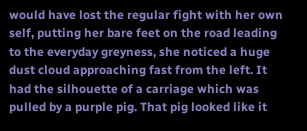would have lost the regular fight with her own self, putting her bare feet on the road leading to the everyday greyness, she noticed a huge dust cloud approaching fast from the left. It had the silhouette of a carriage which was pulled by a purple pig. That pig looked like it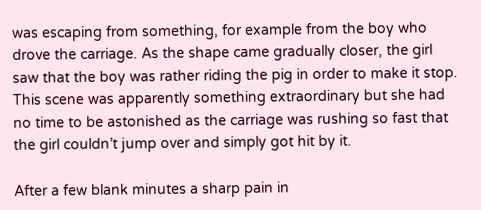was escaping from something, for example from the boy who drove the carriage. As the shape came gradually closer, the girl saw that the boy was rather riding the pig in order to make it stop. This scene was apparently something extraordinary but she had no time to be astonished as the carriage was rushing so fast that the girl couldn’t jump over and simply got hit by it.

After a few blank minutes a sharp pain in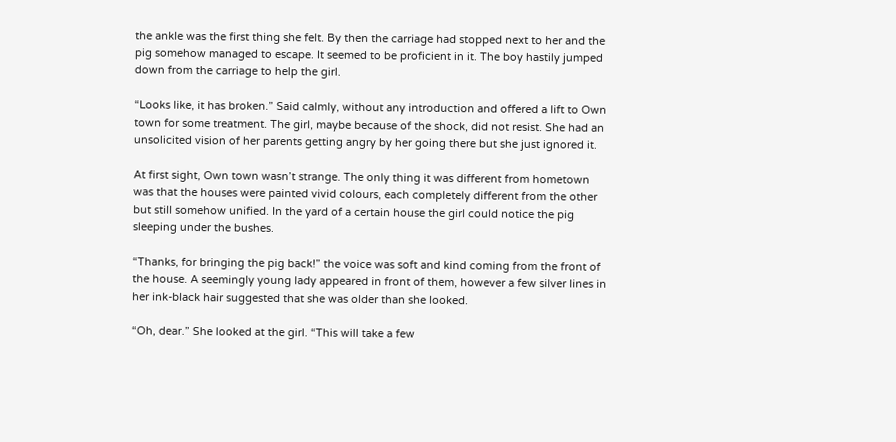the ankle was the first thing she felt. By then the carriage had stopped next to her and the pig somehow managed to escape. It seemed to be proficient in it. The boy hastily jumped down from the carriage to help the girl.

“Looks like, it has broken.” Said calmly, without any introduction and offered a lift to Own town for some treatment. The girl, maybe because of the shock, did not resist. She had an unsolicited vision of her parents getting angry by her going there but she just ignored it.

At first sight, Own town wasn’t strange. The only thing it was different from hometown was that the houses were painted vivid colours, each completely different from the other but still somehow unified. In the yard of a certain house the girl could notice the pig sleeping under the bushes.

“Thanks, for bringing the pig back!” the voice was soft and kind coming from the front of the house. A seemingly young lady appeared in front of them, however a few silver lines in her ink-black hair suggested that she was older than she looked.

“Oh, dear.” She looked at the girl. “This will take a few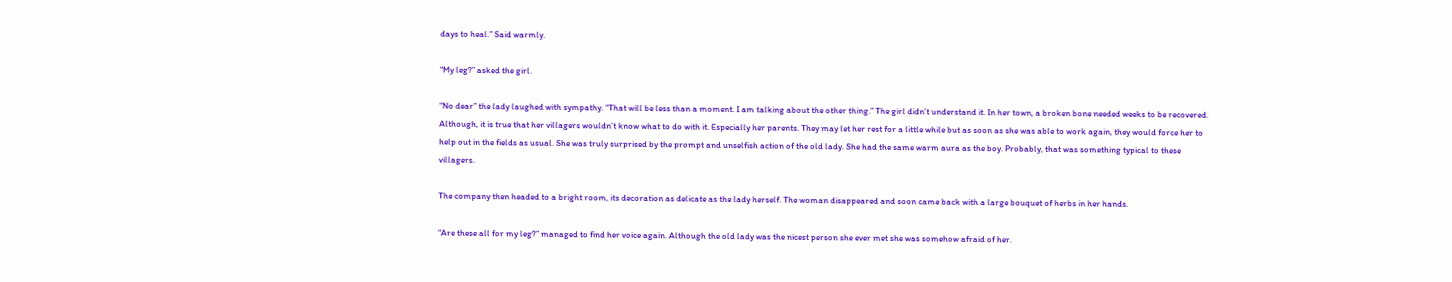days to heal.” Said warmly.

“My leg?” asked the girl.

“No dear” the lady laughed with sympathy. “That will be less than a moment. I am talking about the other thing.” The girl didn’t understand it. In her town, a broken bone needed weeks to be recovered. Although, it is true that her villagers wouldn’t know what to do with it. Especially her parents. They may let her rest for a little while but as soon as she was able to work again, they would force her to help out in the fields as usual. She was truly surprised by the prompt and unselfish action of the old lady. She had the same warm aura as the boy. Probably, that was something typical to these villagers.

The company then headed to a bright room, its decoration as delicate as the lady herself. The woman disappeared and soon came back with a large bouquet of herbs in her hands.

“Are these all for my leg?” managed to find her voice again. Although the old lady was the nicest person she ever met she was somehow afraid of her.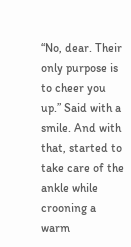“No, dear. Their only purpose is to cheer you up.” Said with a smile. And with that, started to take care of the ankle while crooning a warm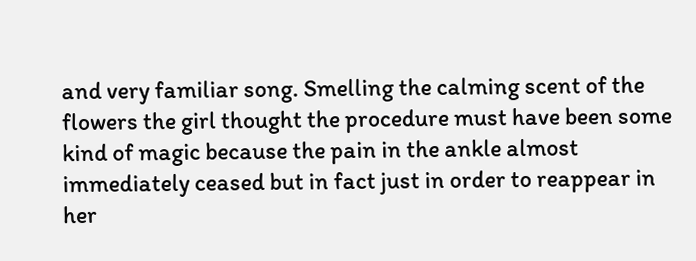and very familiar song. Smelling the calming scent of the flowers the girl thought the procedure must have been some kind of magic because the pain in the ankle almost immediately ceased but in fact just in order to reappear in her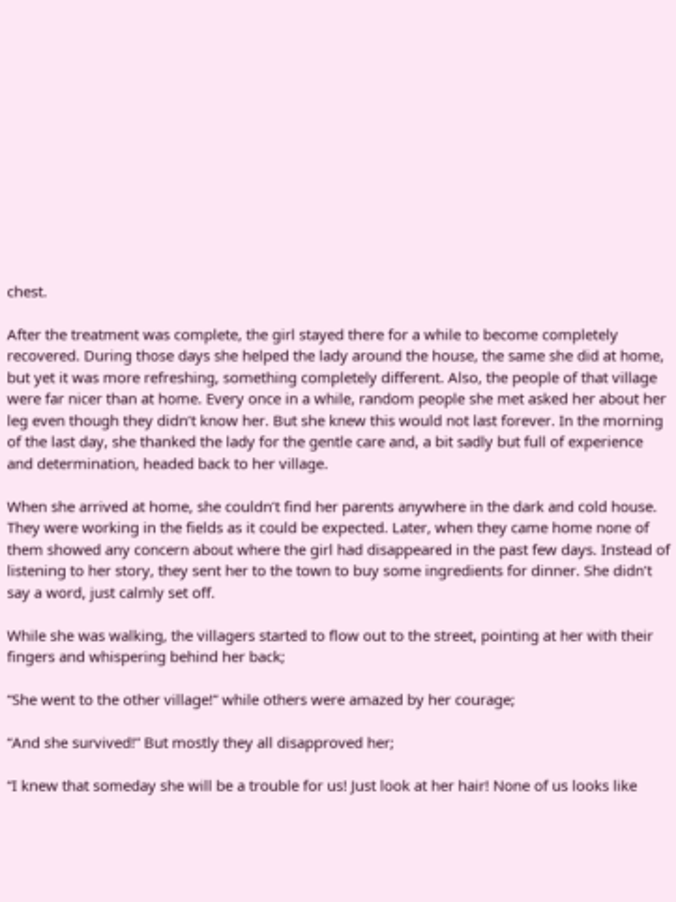chest.

After the treatment was complete, the girl stayed there for a while to become completely recovered. During those days she helped the lady around the house, the same she did at home, but yet it was more refreshing, something completely different. Also, the people of that village were far nicer than at home. Every once in a while, random people she met asked her about her leg even though they didn’t know her. But she knew this would not last forever. In the morning of the last day, she thanked the lady for the gentle care and, a bit sadly but full of experience and determination, headed back to her village.

When she arrived at home, she couldn’t find her parents anywhere in the dark and cold house. They were working in the fields as it could be expected. Later, when they came home none of them showed any concern about where the girl had disappeared in the past few days. Instead of listening to her story, they sent her to the town to buy some ingredients for dinner. She didn’t say a word, just calmly set off.

While she was walking, the villagers started to flow out to the street, pointing at her with their fingers and whispering behind her back;

“She went to the other village!” while others were amazed by her courage;

“And she survived!” But mostly they all disapproved her;

“I knew that someday she will be a trouble for us! Just look at her hair! None of us looks like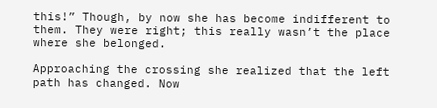this!” Though, by now she has become indifferent to them. They were right; this really wasn’t the place where she belonged.

Approaching the crossing she realized that the left path has changed. Now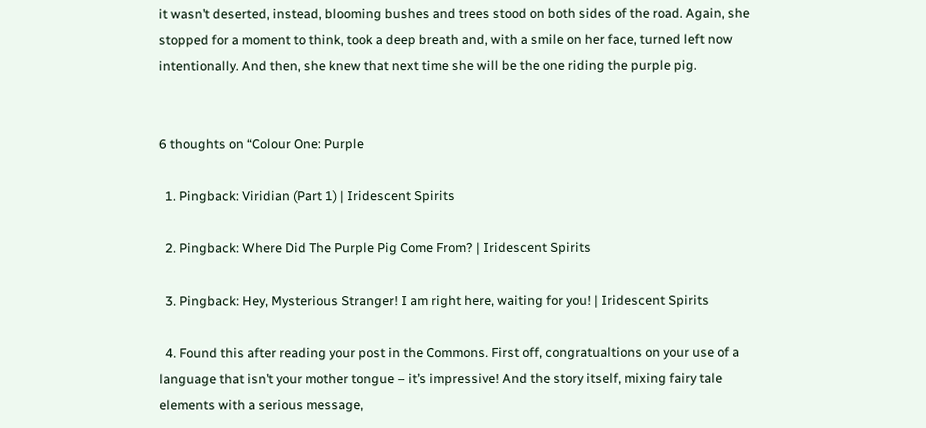it wasn’t deserted, instead, blooming bushes and trees stood on both sides of the road. Again, she stopped for a moment to think, took a deep breath and, with a smile on her face, turned left now intentionally. And then, she knew that next time she will be the one riding the purple pig.


6 thoughts on “Colour One: Purple

  1. Pingback: Viridian (Part 1) | Iridescent Spirits

  2. Pingback: Where Did The Purple Pig Come From? | Iridescent Spirits

  3. Pingback: Hey, Mysterious Stranger! I am right here, waiting for you! | Iridescent Spirits

  4. Found this after reading your post in the Commons. First off, congratualtions on your use of a language that isn’t your mother tongue – it’s impressive! And the story itself, mixing fairy tale elements with a serious message,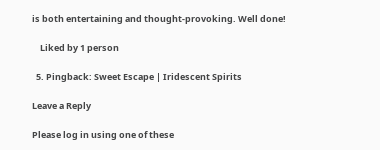is both entertaining and thought-provoking. Well done!

    Liked by 1 person

  5. Pingback: Sweet Escape | Iridescent Spirits

Leave a Reply

Please log in using one of these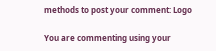methods to post your comment: Logo

You are commenting using your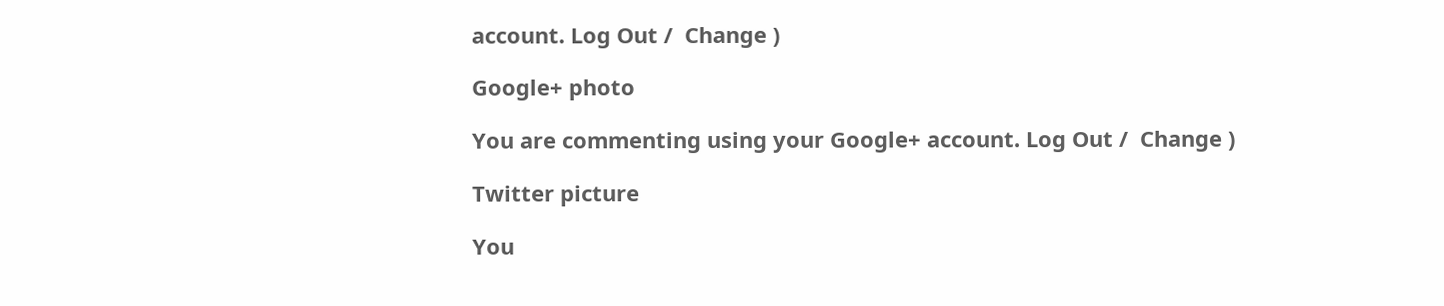account. Log Out /  Change )

Google+ photo

You are commenting using your Google+ account. Log Out /  Change )

Twitter picture

You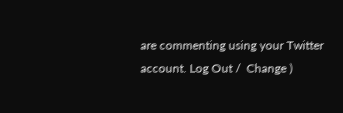are commenting using your Twitter account. Log Out /  Change )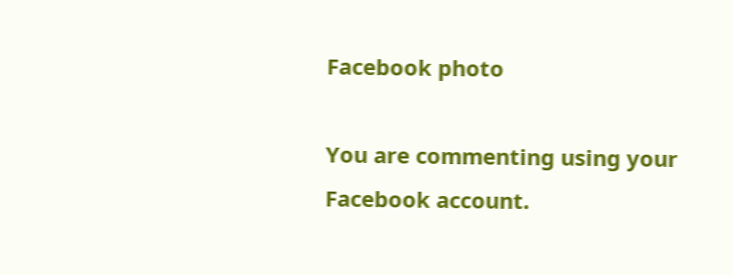Facebook photo

You are commenting using your Facebook account.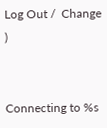Log Out /  Change )


Connecting to %s